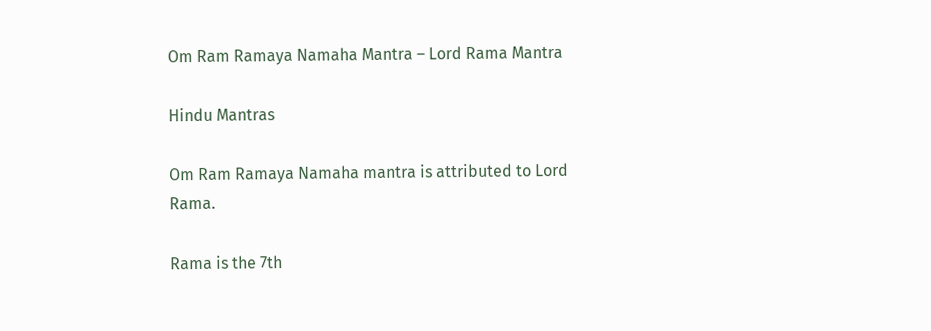Om Ram Ramaya Namaha Mantra – Lord Rama Mantra

Hindu Mantras

Om Ram Ramaya Namaha mantra is attributed to Lord Rama.

Rama is the 7th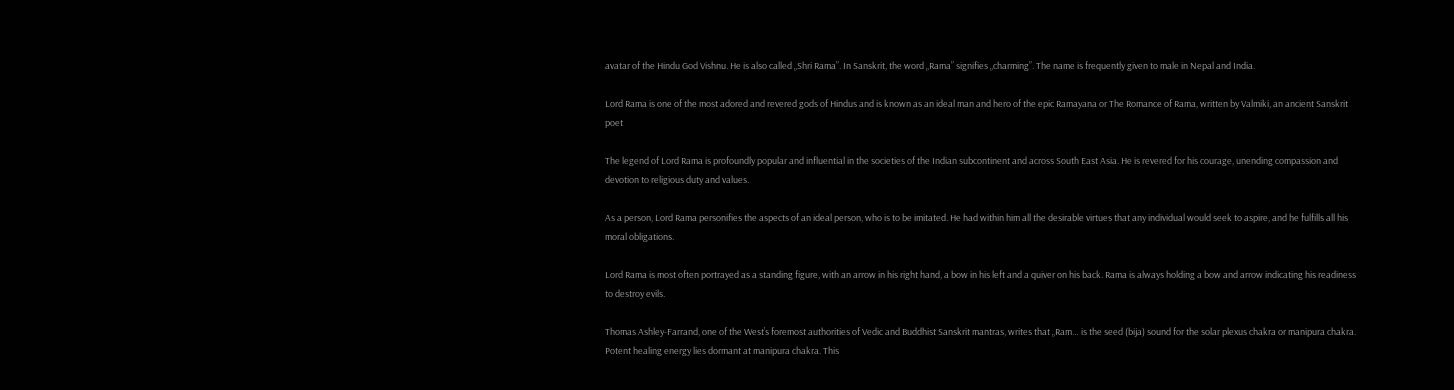avatar of the Hindu God Vishnu. He is also called „Shri Rama”. In Sanskrit, the word „Rama” signifies „charming”. The name is frequently given to male in Nepal and India.

Lord Rama is one of the most adored and revered gods of Hindus and is known as an ideal man and hero of the epic Ramayana or The Romance of Rama, written by Valmiki, an ancient Sanskrit poet

The legend of Lord Rama is profoundly popular and influential in the societies of the Indian subcontinent and across South East Asia. He is revered for his courage, unending compassion and devotion to religious duty and values.

As a person, Lord Rama personifies the aspects of an ideal person, who is to be imitated. He had within him all the desirable virtues that any individual would seek to aspire, and he fulfills all his moral obligations.

Lord Rama is most often portrayed as a standing figure, with an arrow in his right hand, a bow in his left and a quiver on his back. Rama is always holding a bow and arrow indicating his readiness to destroy evils.

Thomas Ashley-Farrand, one of the West’s foremost authorities of Vedic and Buddhist Sanskrit mantras, writes that „Ram… is the seed (bija) sound for the solar plexus chakra or manipura chakra. Potent healing energy lies dormant at manipura chakra. This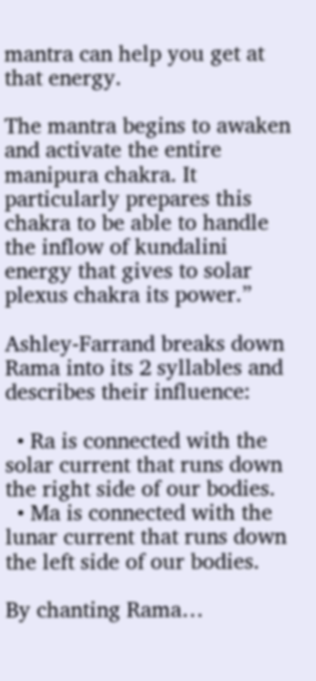mantra can help you get at that energy.

The mantra begins to awaken and activate the entire manipura chakra. It particularly prepares this chakra to be able to handle the inflow of kundalini energy that gives to solar plexus chakra its power.”

Ashley-Farrand breaks down Rama into its 2 syllables and describes their influence:

  • Ra is connected with the solar current that runs down the right side of our bodies.
  • Ma is connected with the lunar current that runs down the left side of our bodies.

By chanting Rama…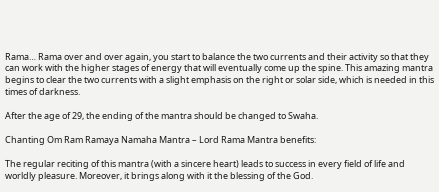Rama… Rama over and over again, you start to balance the two currents and their activity so that they can work with the higher stages of energy that will eventually come up the spine. This amazing mantra begins to clear the two currents with a slight emphasis on the right or solar side, which is needed in this times of darkness.

After the age of 29, the ending of the mantra should be changed to Swaha.

Chanting Om Ram Ramaya Namaha Mantra – Lord Rama Mantra benefits:

The regular reciting of this mantra (with a sincere heart) leads to success in every field of life and worldly pleasure. Moreover, it brings along with it the blessing of the God.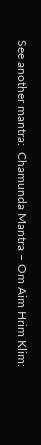See another mantra:  Chamunda Mantra – Om Aim Hrim Klim: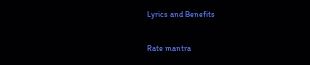Lyrics and Benefits


Rate mantra